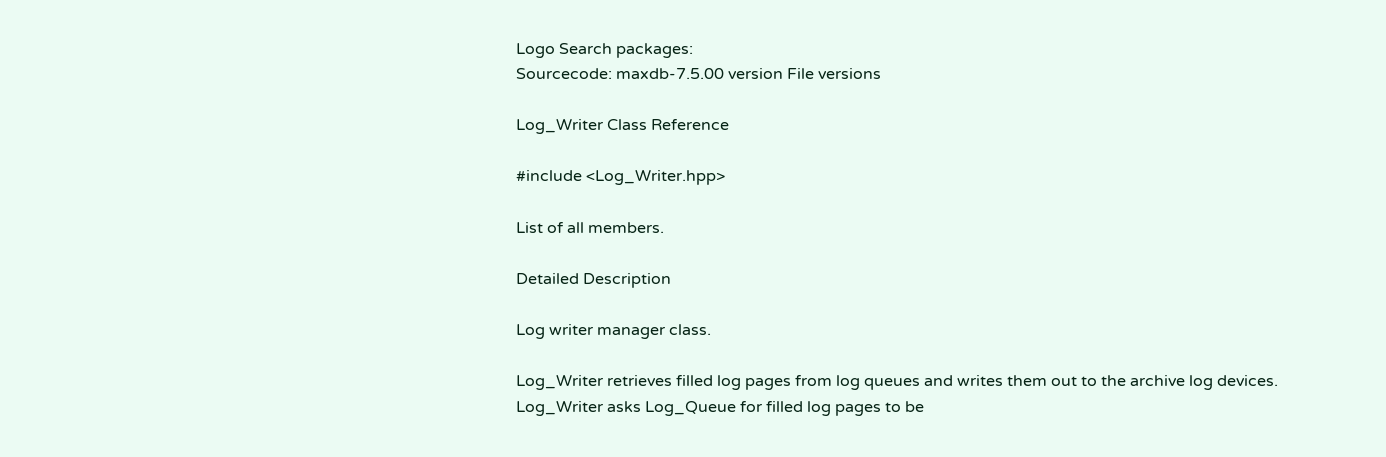Logo Search packages:
Sourcecode: maxdb-7.5.00 version File versions

Log_Writer Class Reference

#include <Log_Writer.hpp>

List of all members.

Detailed Description

Log writer manager class.

Log_Writer retrieves filled log pages from log queues and writes them out to the archive log devices. Log_Writer asks Log_Queue for filled log pages to be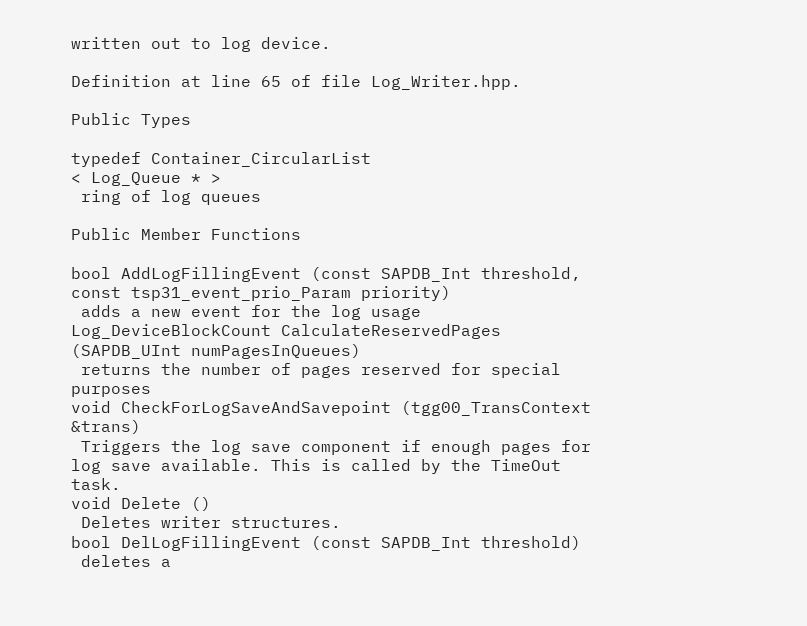written out to log device.

Definition at line 65 of file Log_Writer.hpp.

Public Types

typedef Container_CircularList
< Log_Queue * >
 ring of log queues

Public Member Functions

bool AddLogFillingEvent (const SAPDB_Int threshold, const tsp31_event_prio_Param priority)
 adds a new event for the log usage
Log_DeviceBlockCount CalculateReservedPages (SAPDB_UInt numPagesInQueues)
 returns the number of pages reserved for special purposes
void CheckForLogSaveAndSavepoint (tgg00_TransContext &trans)
 Triggers the log save component if enough pages for log save available. This is called by the TimeOut task.
void Delete ()
 Deletes writer structures.
bool DelLogFillingEvent (const SAPDB_Int threshold)
 deletes a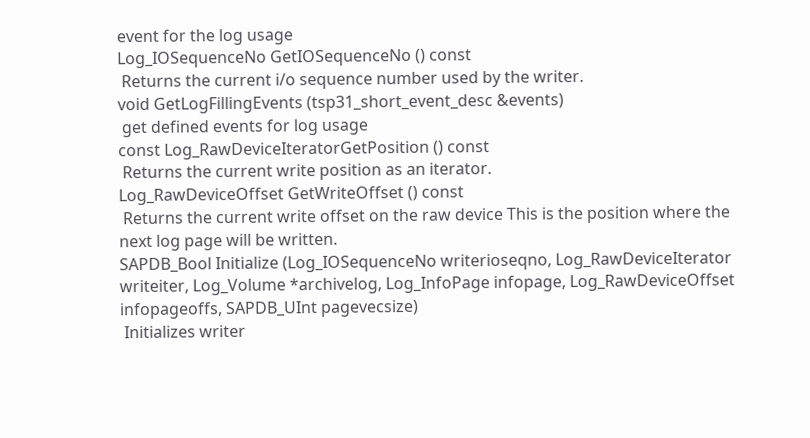event for the log usage
Log_IOSequenceNo GetIOSequenceNo () const
 Returns the current i/o sequence number used by the writer.
void GetLogFillingEvents (tsp31_short_event_desc &events)
 get defined events for log usage
const Log_RawDeviceIteratorGetPosition () const
 Returns the current write position as an iterator.
Log_RawDeviceOffset GetWriteOffset () const
 Returns the current write offset on the raw device This is the position where the next log page will be written.
SAPDB_Bool Initialize (Log_IOSequenceNo writerioseqno, Log_RawDeviceIterator writeiter, Log_Volume *archivelog, Log_InfoPage infopage, Log_RawDeviceOffset infopageoffs, SAPDB_UInt pagevecsize)
 Initializes writer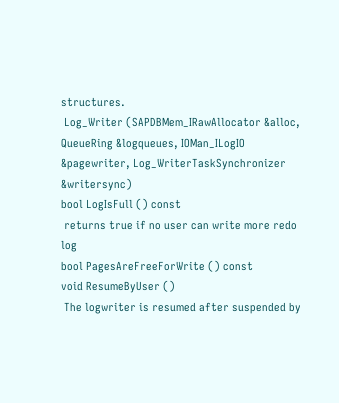structures.
 Log_Writer (SAPDBMem_IRawAllocator &alloc, QueueRing &logqueues, IOMan_ILogIO &pagewriter, Log_WriterTaskSynchronizer &writersync)
bool LogIsFull () const
 returns true if no user can write more redo log
bool PagesAreFreeForWrite () const
void ResumeByUser ()
 The logwriter is resumed after suspended by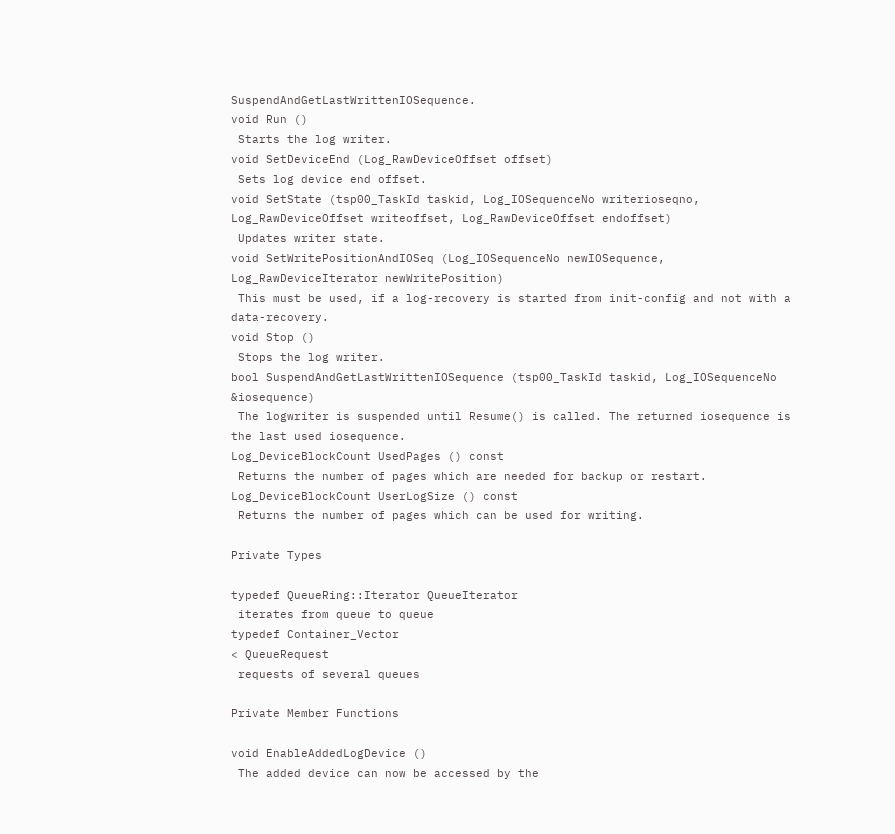SuspendAndGetLastWrittenIOSequence.
void Run ()
 Starts the log writer.
void SetDeviceEnd (Log_RawDeviceOffset offset)
 Sets log device end offset.
void SetState (tsp00_TaskId taskid, Log_IOSequenceNo writerioseqno, Log_RawDeviceOffset writeoffset, Log_RawDeviceOffset endoffset)
 Updates writer state.
void SetWritePositionAndIOSeq (Log_IOSequenceNo newIOSequence, Log_RawDeviceIterator newWritePosition)
 This must be used, if a log-recovery is started from init-config and not with a data-recovery.
void Stop ()
 Stops the log writer.
bool SuspendAndGetLastWrittenIOSequence (tsp00_TaskId taskid, Log_IOSequenceNo &iosequence)
 The logwriter is suspended until Resume() is called. The returned iosequence is the last used iosequence.
Log_DeviceBlockCount UsedPages () const
 Returns the number of pages which are needed for backup or restart.
Log_DeviceBlockCount UserLogSize () const
 Returns the number of pages which can be used for writing.

Private Types

typedef QueueRing::Iterator QueueIterator
 iterates from queue to queue
typedef Container_Vector
< QueueRequest
 requests of several queues

Private Member Functions

void EnableAddedLogDevice ()
 The added device can now be accessed by the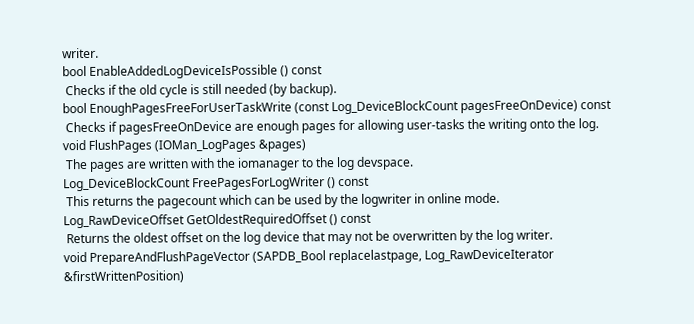writer.
bool EnableAddedLogDeviceIsPossible () const
 Checks if the old cycle is still needed (by backup).
bool EnoughPagesFreeForUserTaskWrite (const Log_DeviceBlockCount pagesFreeOnDevice) const
 Checks if pagesFreeOnDevice are enough pages for allowing user-tasks the writing onto the log.
void FlushPages (IOMan_LogPages &pages)
 The pages are written with the iomanager to the log devspace.
Log_DeviceBlockCount FreePagesForLogWriter () const
 This returns the pagecount which can be used by the logwriter in online mode.
Log_RawDeviceOffset GetOldestRequiredOffset () const
 Returns the oldest offset on the log device that may not be overwritten by the log writer.
void PrepareAndFlushPageVector (SAPDB_Bool replacelastpage, Log_RawDeviceIterator &firstWrittenPosition)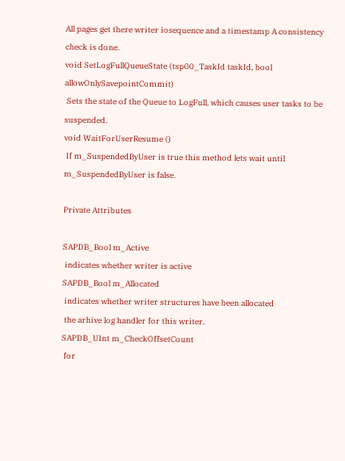All pages get there writer iosequence and a timestamp A consistency check is done.
void SetLogFullQueueState (tsp00_TaskId taskId, bool allowOnlySavepointCommit)
 Sets the state of the Queue to LogFull, which causes user tasks to be suspended.
void WaitForUserResume ()
 If m_SuspendedByUser is true this method lets wait until m_SuspendedByUser is false.

Private Attributes

SAPDB_Bool m_Active
 indicates whether writer is active
SAPDB_Bool m_Allocated
 indicates whether writer structures have been allocated
 the arhive log handler for this writer.
SAPDB_UInt m_CheckOffsetCount
 for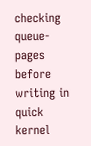checking queue-pages before writing in quick kernel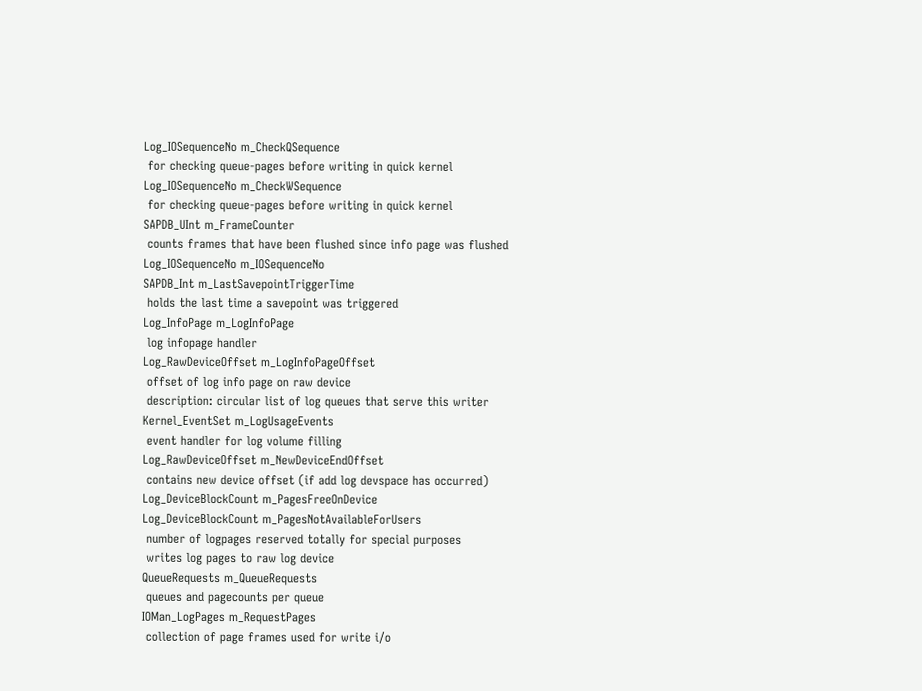Log_IOSequenceNo m_CheckQSequence
 for checking queue-pages before writing in quick kernel
Log_IOSequenceNo m_CheckWSequence
 for checking queue-pages before writing in quick kernel
SAPDB_UInt m_FrameCounter
 counts frames that have been flushed since info page was flushed
Log_IOSequenceNo m_IOSequenceNo
SAPDB_Int m_LastSavepointTriggerTime
 holds the last time a savepoint was triggered
Log_InfoPage m_LogInfoPage
 log infopage handler
Log_RawDeviceOffset m_LogInfoPageOffset
 offset of log info page on raw device
 description: circular list of log queues that serve this writer
Kernel_EventSet m_LogUsageEvents
 event handler for log volume filling
Log_RawDeviceOffset m_NewDeviceEndOffset
 contains new device offset (if add log devspace has occurred)
Log_DeviceBlockCount m_PagesFreeOnDevice
Log_DeviceBlockCount m_PagesNotAvailableForUsers
 number of logpages reserved totally for special purposes
 writes log pages to raw log device
QueueRequests m_QueueRequests
 queues and pagecounts per queue
IOMan_LogPages m_RequestPages
 collection of page frames used for write i/o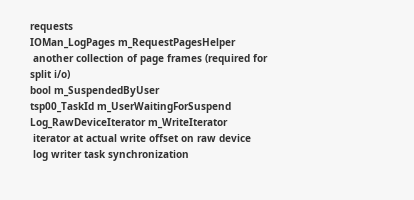requests
IOMan_LogPages m_RequestPagesHelper
 another collection of page frames (required for split i/o)
bool m_SuspendedByUser
tsp00_TaskId m_UserWaitingForSuspend
Log_RawDeviceIterator m_WriteIterator
 iterator at actual write offset on raw device
 log writer task synchronization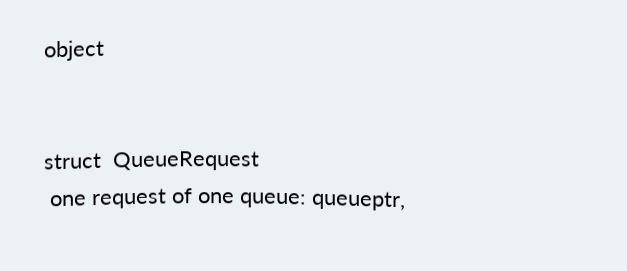object


struct  QueueRequest
 one request of one queue: queueptr,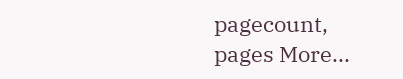pagecount, pages More...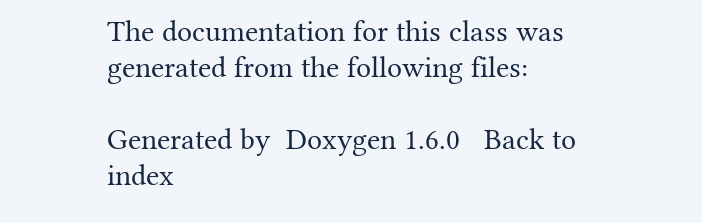The documentation for this class was generated from the following files:

Generated by  Doxygen 1.6.0   Back to index